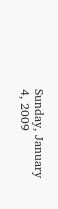Sunday, January 4, 2009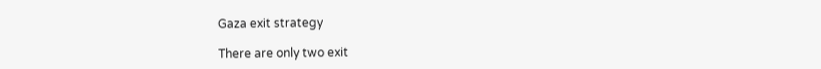Gaza exit strategy

There are only two exit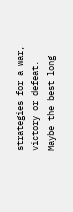strategies for a war, victory or defeat. Maybe the best long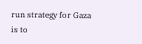run strategy for Gaza is to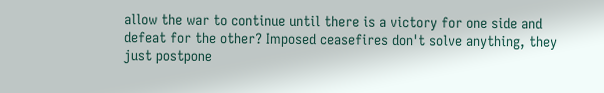allow the war to continue until there is a victory for one side and defeat for the other? Imposed ceasefires don't solve anything, they just postpone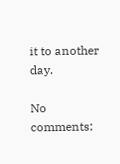it to another day.

No comments: